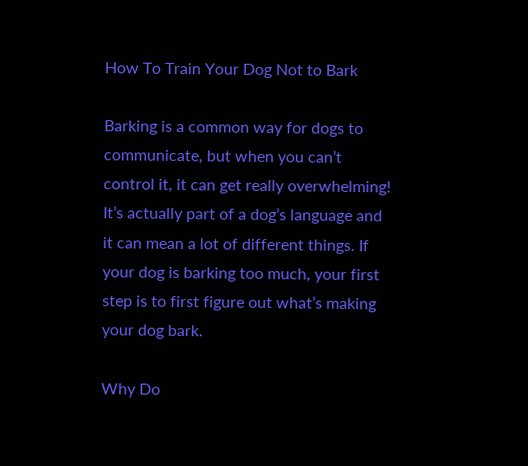How To Train Your Dog Not to Bark

Barking is a common way for dogs to communicate, but when you can’t control it, it can get really overwhelming! It’s actually part of a dog’s language and it can mean a lot of different things. If your dog is barking too much, your first step is to first figure out what’s making your dog bark.

Why Do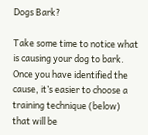Dogs Bark?

Take some time to notice what is causing your dog to bark. Once you have identified the cause, it’s easier to choose a training technique (below) that will be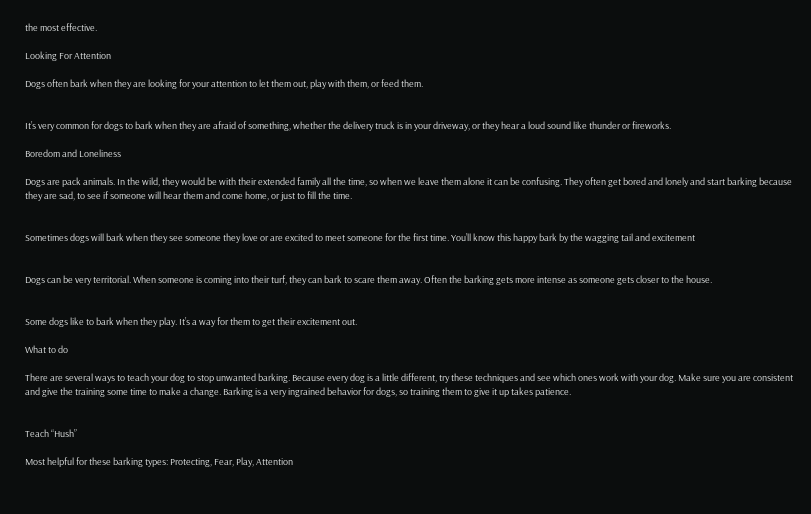the most effective.

Looking For Attention

Dogs often bark when they are looking for your attention to let them out, play with them, or feed them.


It’s very common for dogs to bark when they are afraid of something, whether the delivery truck is in your driveway, or they hear a loud sound like thunder or fireworks.

Boredom and Loneliness

Dogs are pack animals. In the wild, they would be with their extended family all the time, so when we leave them alone it can be confusing. They often get bored and lonely and start barking because they are sad, to see if someone will hear them and come home, or just to fill the time.


Sometimes dogs will bark when they see someone they love or are excited to meet someone for the first time. You’ll know this happy bark by the wagging tail and excitement


Dogs can be very territorial. When someone is coming into their turf, they can bark to scare them away. Often the barking gets more intense as someone gets closer to the house.


Some dogs like to bark when they play. It’s a way for them to get their excitement out.

What to do

There are several ways to teach your dog to stop unwanted barking. Because every dog is a little different, try these techniques and see which ones work with your dog. Make sure you are consistent and give the training some time to make a change. Barking is a very ingrained behavior for dogs, so training them to give it up takes patience.


Teach “Hush”

Most helpful for these barking types: Protecting, Fear, Play, Attention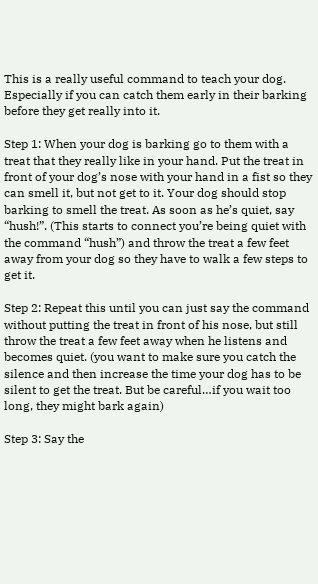This is a really useful command to teach your dog. Especially if you can catch them early in their barking before they get really into it.

Step 1: When your dog is barking go to them with a treat that they really like in your hand. Put the treat in front of your dog’s nose with your hand in a fist so they can smell it, but not get to it. Your dog should stop barking to smell the treat. As soon as he’s quiet, say “hush!”. (This starts to connect you’re being quiet with the command “hush”) and throw the treat a few feet away from your dog so they have to walk a few steps to get it.

Step 2: Repeat this until you can just say the command without putting the treat in front of his nose, but still throw the treat a few feet away when he listens and becomes quiet. (you want to make sure you catch the silence and then increase the time your dog has to be silent to get the treat. But be careful…if you wait too long, they might bark again)

Step 3: Say the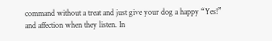command without a treat and just give your dog a happy “Yes!” and affection when they listen. In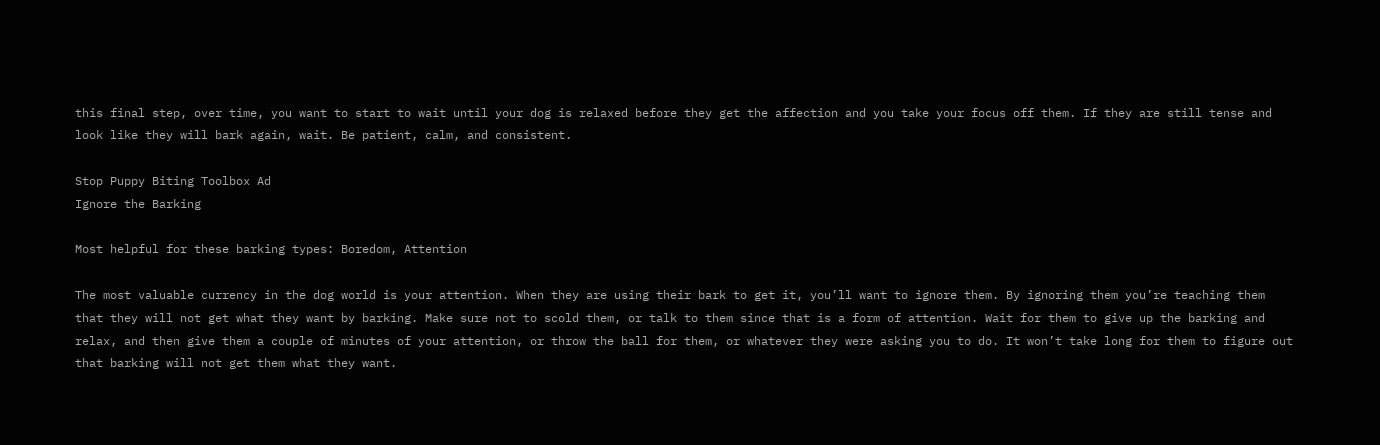this final step, over time, you want to start to wait until your dog is relaxed before they get the affection and you take your focus off them. If they are still tense and look like they will bark again, wait. Be patient, calm, and consistent.

Stop Puppy Biting Toolbox Ad
Ignore the Barking

Most helpful for these barking types: Boredom, Attention

The most valuable currency in the dog world is your attention. When they are using their bark to get it, you’ll want to ignore them. By ignoring them you’re teaching them that they will not get what they want by barking. Make sure not to scold them, or talk to them since that is a form of attention. Wait for them to give up the barking and relax, and then give them a couple of minutes of your attention, or throw the ball for them, or whatever they were asking you to do. It won’t take long for them to figure out that barking will not get them what they want.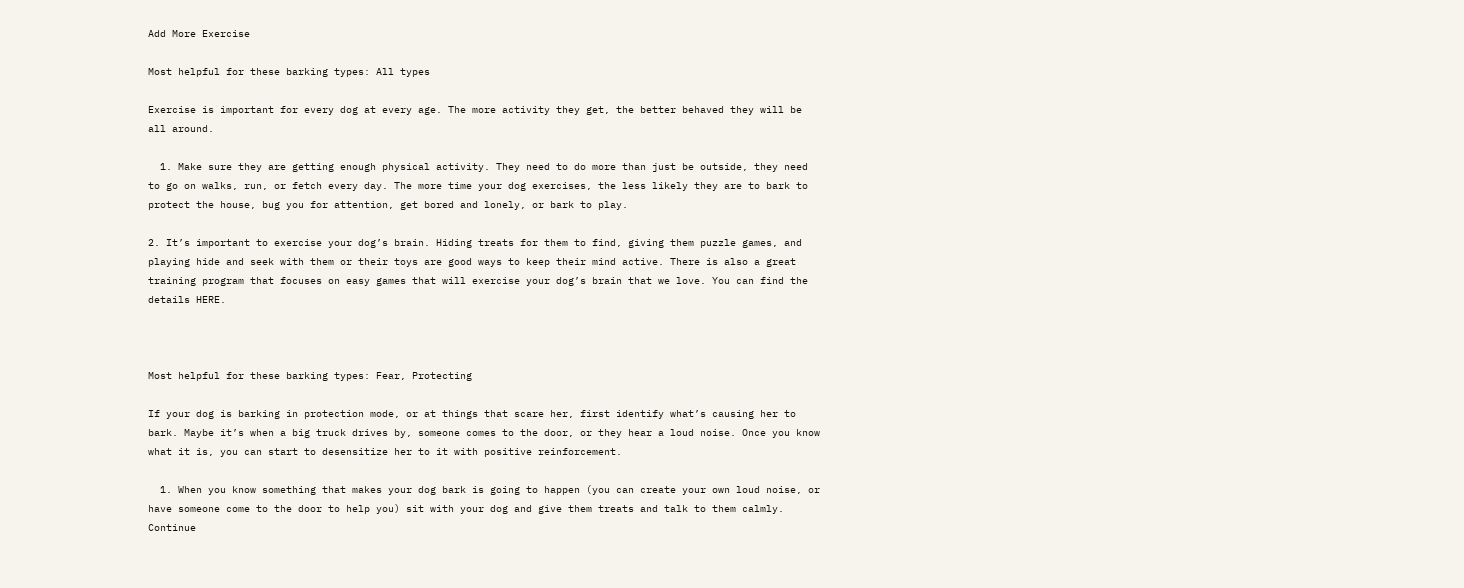Add More Exercise

Most helpful for these barking types: All types

Exercise is important for every dog at every age. The more activity they get, the better behaved they will be all around.

  1. Make sure they are getting enough physical activity. They need to do more than just be outside, they need to go on walks, run, or fetch every day. The more time your dog exercises, the less likely they are to bark to protect the house, bug you for attention, get bored and lonely, or bark to play.

2. It’s important to exercise your dog’s brain. Hiding treats for them to find, giving them puzzle games, and playing hide and seek with them or their toys are good ways to keep their mind active. There is also a great training program that focuses on easy games that will exercise your dog’s brain that we love. You can find the details HERE.



Most helpful for these barking types: Fear, Protecting

If your dog is barking in protection mode, or at things that scare her, first identify what’s causing her to bark. Maybe it’s when a big truck drives by, someone comes to the door, or they hear a loud noise. Once you know what it is, you can start to desensitize her to it with positive reinforcement.

  1. When you know something that makes your dog bark is going to happen (you can create your own loud noise, or have someone come to the door to help you) sit with your dog and give them treats and talk to them calmly. Continue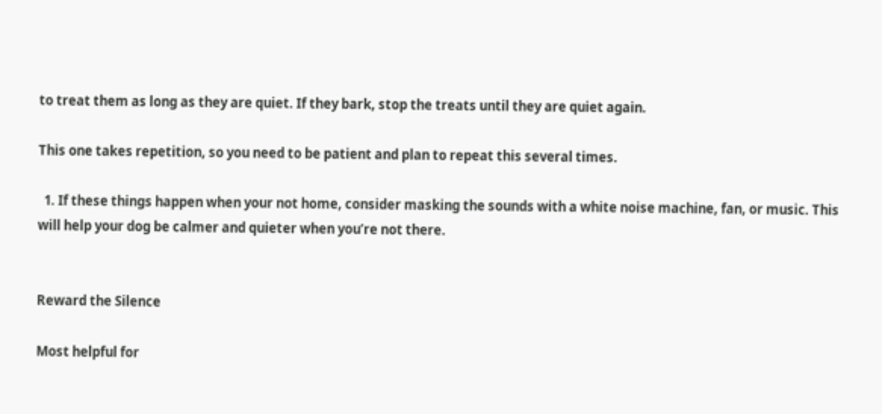to treat them as long as they are quiet. If they bark, stop the treats until they are quiet again.

This one takes repetition, so you need to be patient and plan to repeat this several times.

  1. If these things happen when your not home, consider masking the sounds with a white noise machine, fan, or music. This will help your dog be calmer and quieter when you’re not there.


Reward the Silence

Most helpful for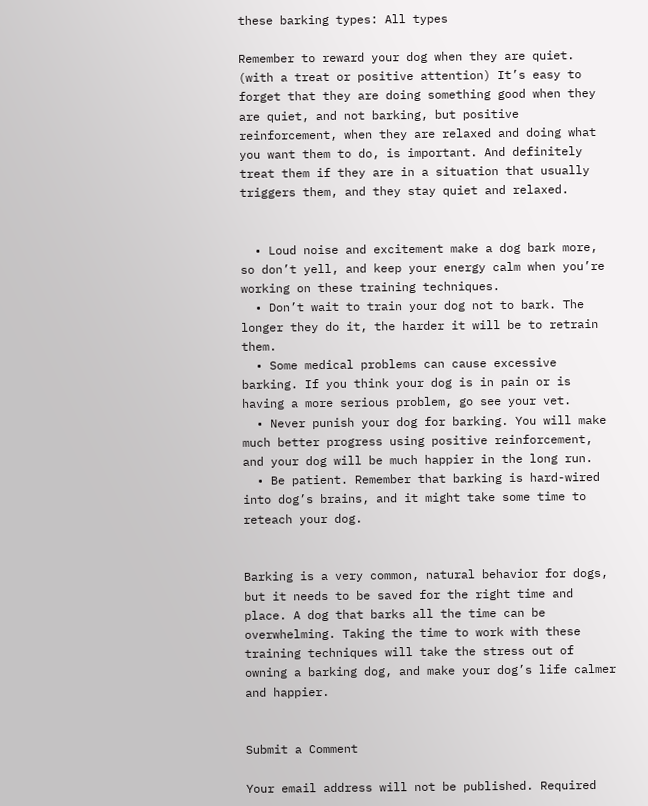these barking types: All types

Remember to reward your dog when they are quiet. (with a treat or positive attention) It’s easy to forget that they are doing something good when they are quiet, and not barking, but positive reinforcement, when they are relaxed and doing what you want them to do, is important. And definitely treat them if they are in a situation that usually triggers them, and they stay quiet and relaxed.


  • Loud noise and excitement make a dog bark more, so don’t yell, and keep your energy calm when you’re working on these training techniques.
  • Don’t wait to train your dog not to bark. The longer they do it, the harder it will be to retrain them.
  • Some medical problems can cause excessive barking. If you think your dog is in pain or is having a more serious problem, go see your vet.
  • Never punish your dog for barking. You will make much better progress using positive reinforcement, and your dog will be much happier in the long run.
  • Be patient. Remember that barking is hard-wired into dog’s brains, and it might take some time to reteach your dog.


Barking is a very common, natural behavior for dogs, but it needs to be saved for the right time and place. A dog that barks all the time can be overwhelming. Taking the time to work with these training techniques will take the stress out of owning a barking dog, and make your dog’s life calmer and happier.


Submit a Comment

Your email address will not be published. Required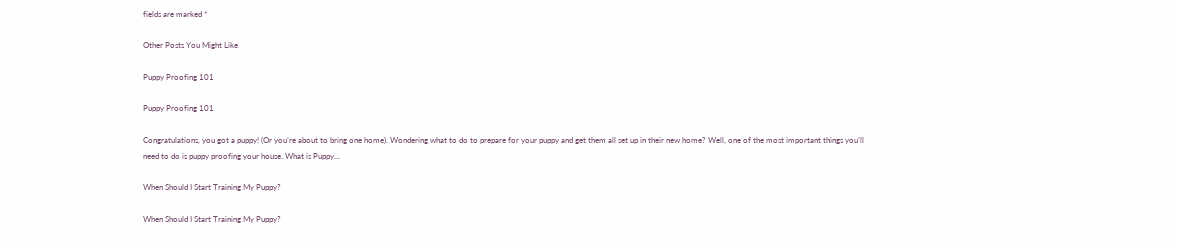fields are marked *

Other Posts You Might Like

Puppy Proofing 101

Puppy Proofing 101

Congratulations, you got a puppy! (Or you’re about to bring one home). Wondering what to do to prepare for your puppy and get them all set up in their new home? Well, one of the most important things you’ll need to do is puppy proofing your house. What is Puppy...

When Should I Start Training My Puppy?

When Should I Start Training My Puppy?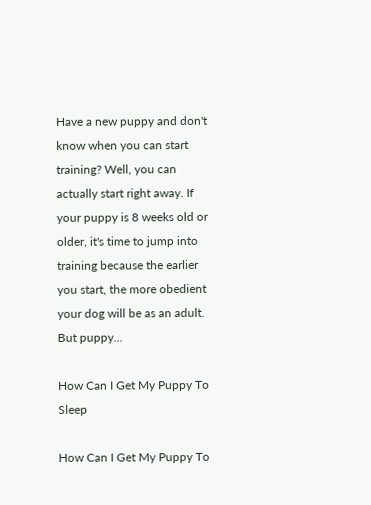Have a new puppy and don't know when you can start training? Well, you can actually start right away. If your puppy is 8 weeks old or older, it's time to jump into training because the earlier you start, the more obedient your dog will be as an adult.  But puppy...

How Can I Get My Puppy To Sleep

How Can I Get My Puppy To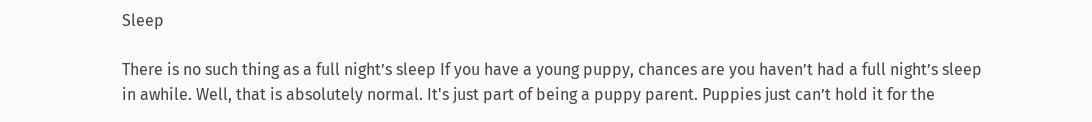Sleep

There is no such thing as a full night’s sleep If you have a young puppy, chances are you haven’t had a full night’s sleep in awhile. Well, that is absolutely normal. It's just part of being a puppy parent. Puppies just can’t hold it for the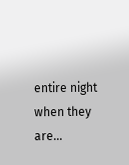entire night when they are...